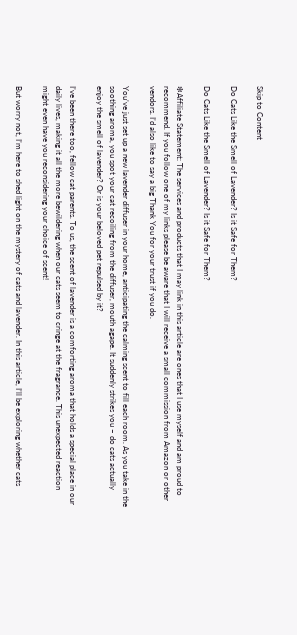Skip to Content

Do Cats Like the Smell of Lavender? Is it Safe for Them?

Do Cats Like the Smell of Lavender? Is it Safe for Them?

❇Affiliate Statement: The services and products that I may link in this article are ones that I use myself and am proud to recommend. If you follow one of my links please be aware that I will receive a small commission from Amazon or other vendors. I’d also like to say a big Thank You for your trust if you do.

You’ve just set up a new lavender diffuser in your home, anticipating the calming scent to fill each room. As you take in the soothing aroma, you spot your cat recoiling from the diffuser, mouth agape. It suddenly strikes you – do cats actually enjoy the smell of lavender? Or is your beloved pet repulsed by it?

I’ve been there too, fellow cat parents. To us, the scent of lavender is a comforting aroma that holds a special place in our daily lives, making it all the more bewildering when our cats seem to cringe at the fragrance. This unexpected reaction might even have you reconsidering your choice of scent!

But worry not, I’m here to shed light on the mystery of cats and lavender. In this article, I’ll be exploring whether cats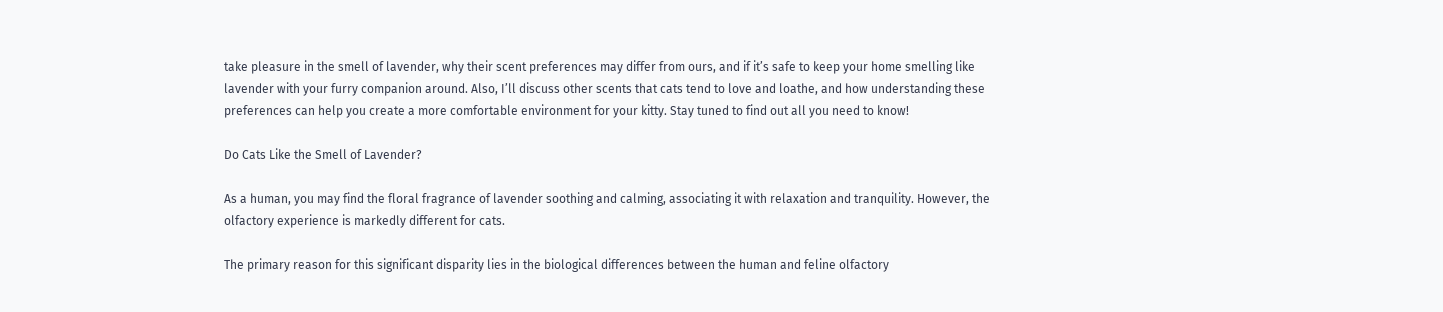take pleasure in the smell of lavender, why their scent preferences may differ from ours, and if it’s safe to keep your home smelling like lavender with your furry companion around. Also, I’ll discuss other scents that cats tend to love and loathe, and how understanding these preferences can help you create a more comfortable environment for your kitty. Stay tuned to find out all you need to know!

Do Cats Like the Smell of Lavender?

As a human, you may find the floral fragrance of lavender soothing and calming, associating it with relaxation and tranquility. However, the olfactory experience is markedly different for cats.

The primary reason for this significant disparity lies in the biological differences between the human and feline olfactory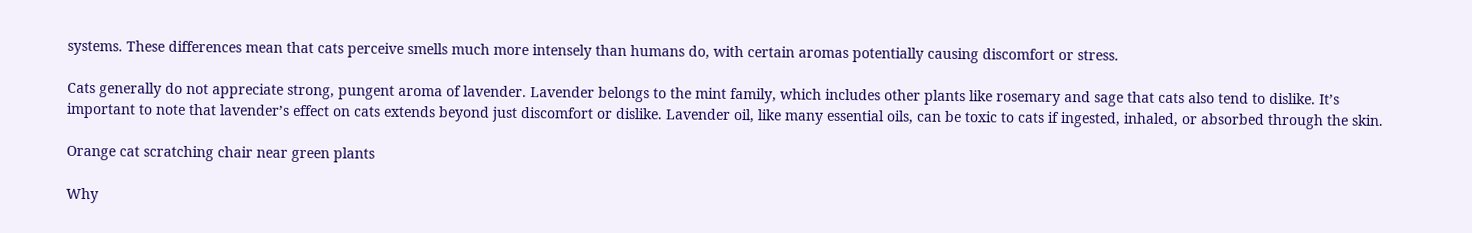systems. These differences mean that cats perceive smells much more intensely than humans do, with certain aromas potentially causing discomfort or stress.

Cats generally do not appreciate strong, pungent aroma of lavender. Lavender belongs to the mint family, which includes other plants like rosemary and sage that cats also tend to dislike. It’s important to note that lavender’s effect on cats extends beyond just discomfort or dislike. Lavender oil, like many essential oils, can be toxic to cats if ingested, inhaled, or absorbed through the skin.

Orange cat scratching chair near green plants

Why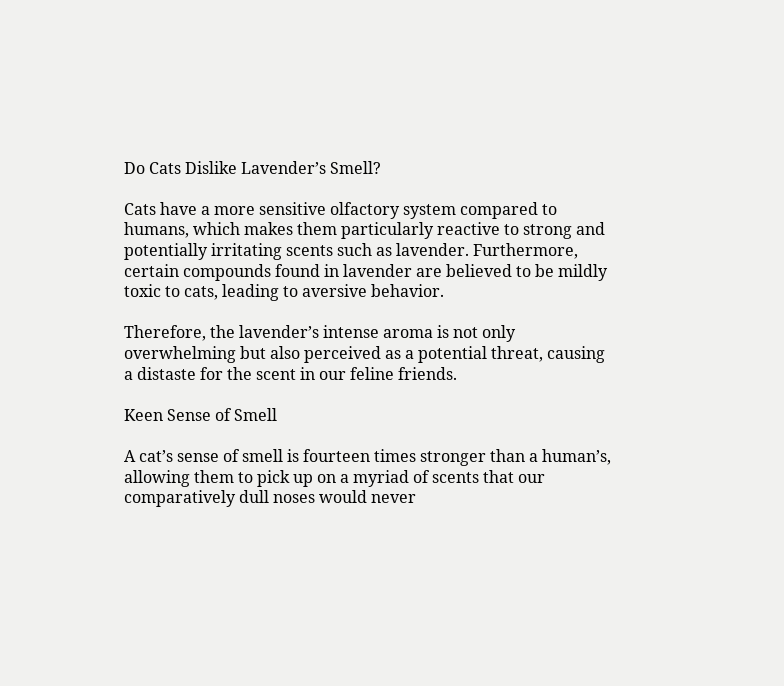Do Cats Dislike Lavender’s Smell?

Cats have a more sensitive olfactory system compared to humans, which makes them particularly reactive to strong and potentially irritating scents such as lavender. Furthermore, certain compounds found in lavender are believed to be mildly toxic to cats, leading to aversive behavior.

Therefore, the lavender’s intense aroma is not only overwhelming but also perceived as a potential threat, causing a distaste for the scent in our feline friends.

Keen Sense of Smell

A cat’s sense of smell is fourteen times stronger than a human’s, allowing them to pick up on a myriad of scents that our comparatively dull noses would never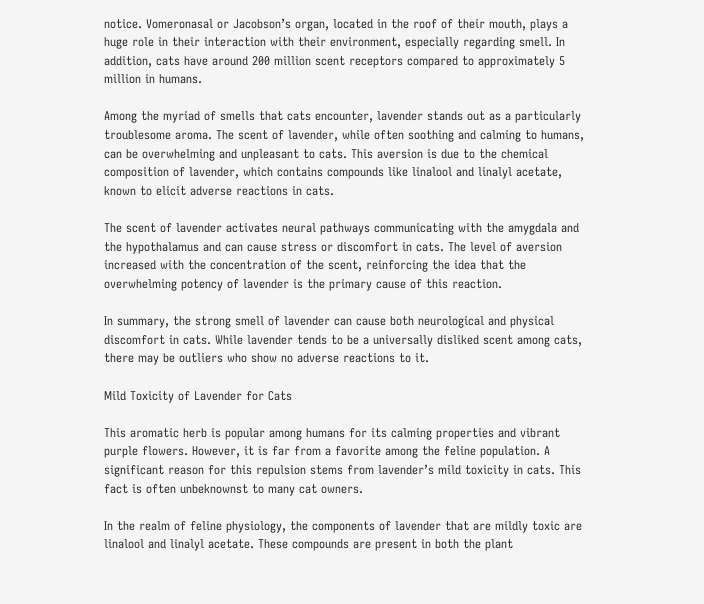notice. Vomeronasal or Jacobson’s organ, located in the roof of their mouth, plays a huge role in their interaction with their environment, especially regarding smell. In addition, cats have around 200 million scent receptors compared to approximately 5 million in humans.

Among the myriad of smells that cats encounter, lavender stands out as a particularly troublesome aroma. The scent of lavender, while often soothing and calming to humans, can be overwhelming and unpleasant to cats. This aversion is due to the chemical composition of lavender, which contains compounds like linalool and linalyl acetate, known to elicit adverse reactions in cats.

The scent of lavender activates neural pathways communicating with the amygdala and the hypothalamus and can cause stress or discomfort in cats. The level of aversion increased with the concentration of the scent, reinforcing the idea that the overwhelming potency of lavender is the primary cause of this reaction.

In summary, the strong smell of lavender can cause both neurological and physical discomfort in cats. While lavender tends to be a universally disliked scent among cats, there may be outliers who show no adverse reactions to it.

Mild Toxicity of Lavender for Cats

This aromatic herb is popular among humans for its calming properties and vibrant purple flowers. However, it is far from a favorite among the feline population. A significant reason for this repulsion stems from lavender’s mild toxicity in cats. This fact is often unbeknownst to many cat owners.

In the realm of feline physiology, the components of lavender that are mildly toxic are linalool and linalyl acetate. These compounds are present in both the plant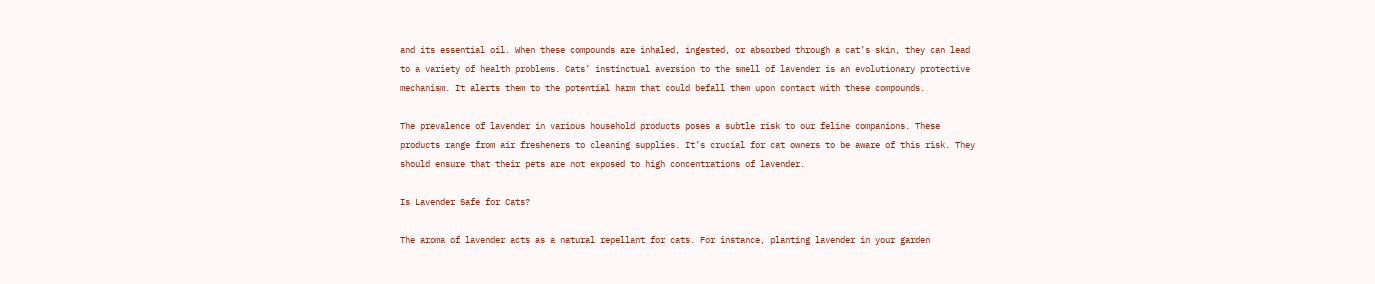and its essential oil. When these compounds are inhaled, ingested, or absorbed through a cat’s skin, they can lead to a variety of health problems. Cats’ instinctual aversion to the smell of lavender is an evolutionary protective mechanism. It alerts them to the potential harm that could befall them upon contact with these compounds.

The prevalence of lavender in various household products poses a subtle risk to our feline companions. These products range from air fresheners to cleaning supplies. It’s crucial for cat owners to be aware of this risk. They should ensure that their pets are not exposed to high concentrations of lavender.

Is Lavender Safe for Cats?

The aroma of lavender acts as a natural repellant for cats. For instance, planting lavender in your garden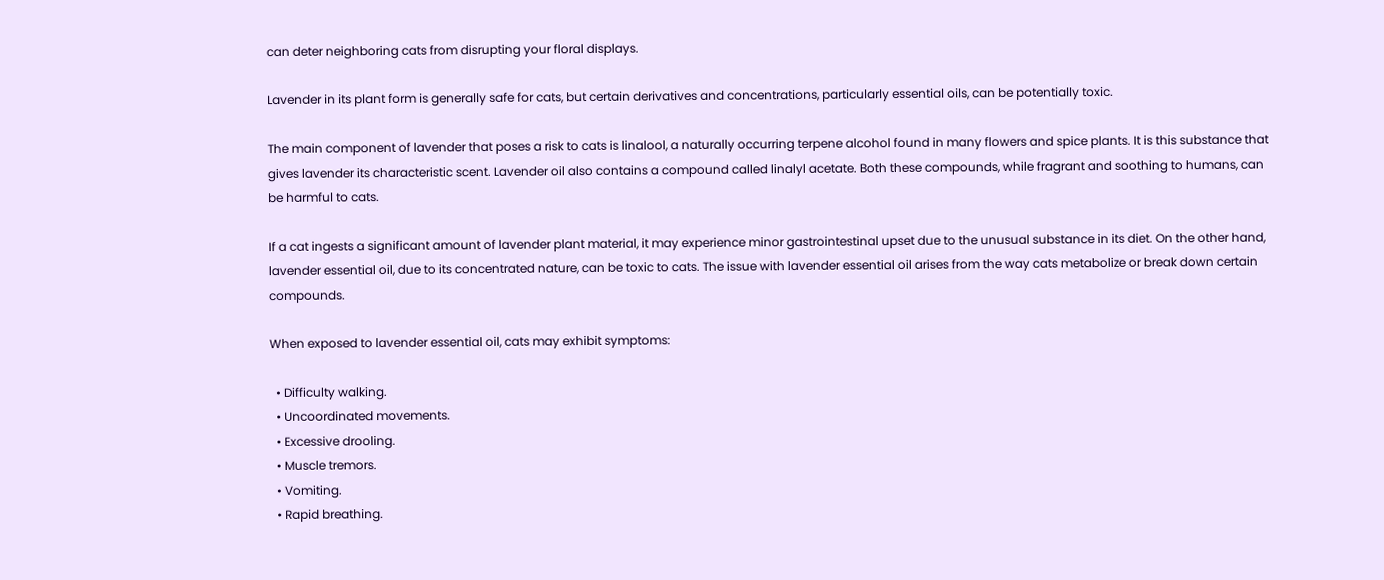can deter neighboring cats from disrupting your floral displays.

Lavender in its plant form is generally safe for cats, but certain derivatives and concentrations, particularly essential oils, can be potentially toxic.

The main component of lavender that poses a risk to cats is linalool, a naturally occurring terpene alcohol found in many flowers and spice plants. It is this substance that gives lavender its characteristic scent. Lavender oil also contains a compound called linalyl acetate. Both these compounds, while fragrant and soothing to humans, can be harmful to cats.

If a cat ingests a significant amount of lavender plant material, it may experience minor gastrointestinal upset due to the unusual substance in its diet. On the other hand, lavender essential oil, due to its concentrated nature, can be toxic to cats. The issue with lavender essential oil arises from the way cats metabolize or break down certain compounds.

When exposed to lavender essential oil, cats may exhibit symptoms:

  • Difficulty walking.
  • Uncoordinated movements.
  • Excessive drooling.
  • Muscle tremors.
  • Vomiting.
  • Rapid breathing.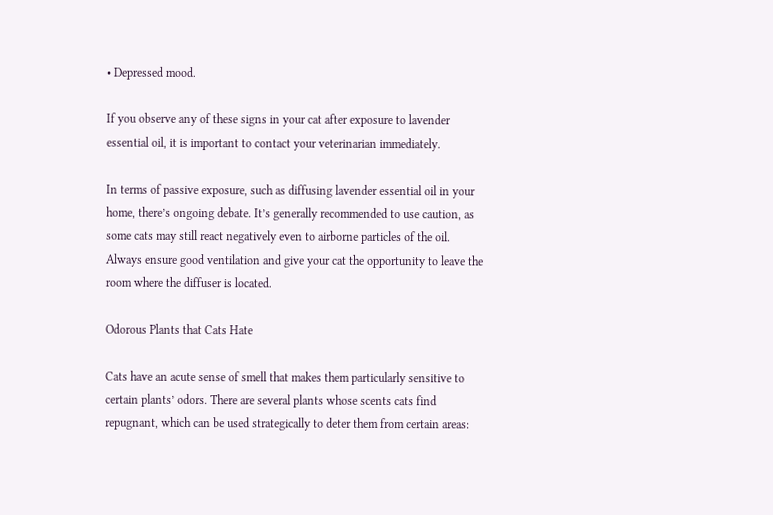• Depressed mood.

If you observe any of these signs in your cat after exposure to lavender essential oil, it is important to contact your veterinarian immediately.

In terms of passive exposure, such as diffusing lavender essential oil in your home, there’s ongoing debate. It’s generally recommended to use caution, as some cats may still react negatively even to airborne particles of the oil. Always ensure good ventilation and give your cat the opportunity to leave the room where the diffuser is located.

Odorous Plants that Cats Hate

Cats have an acute sense of smell that makes them particularly sensitive to certain plants’ odors. There are several plants whose scents cats find repugnant, which can be used strategically to deter them from certain areas: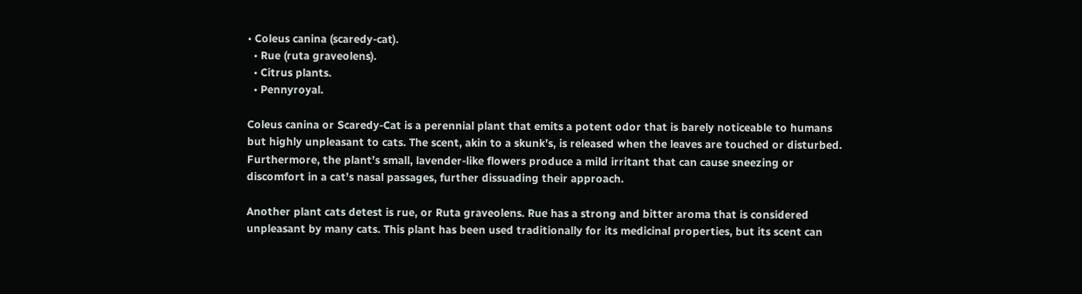• Coleus canina (scaredy-cat).
  • Rue (ruta graveolens).
  • Citrus plants.
  • Pennyroyal.

Coleus canina or Scaredy-Cat is a perennial plant that emits a potent odor that is barely noticeable to humans but highly unpleasant to cats. The scent, akin to a skunk’s, is released when the leaves are touched or disturbed. Furthermore, the plant’s small, lavender-like flowers produce a mild irritant that can cause sneezing or discomfort in a cat’s nasal passages, further dissuading their approach.

Another plant cats detest is rue, or Ruta graveolens. Rue has a strong and bitter aroma that is considered unpleasant by many cats. This plant has been used traditionally for its medicinal properties, but its scent can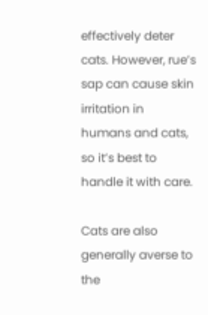effectively deter cats. However, rue’s sap can cause skin irritation in humans and cats, so it’s best to handle it with care.

Cats are also generally averse to the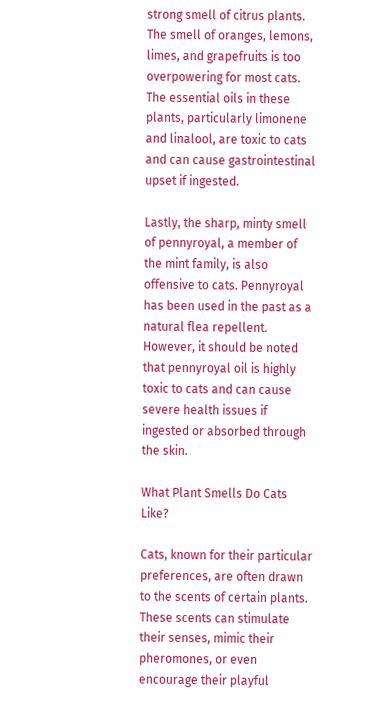strong smell of citrus plants. The smell of oranges, lemons, limes, and grapefruits is too overpowering for most cats. The essential oils in these plants, particularly limonene and linalool, are toxic to cats and can cause gastrointestinal upset if ingested.

Lastly, the sharp, minty smell of pennyroyal, a member of the mint family, is also offensive to cats. Pennyroyal has been used in the past as a natural flea repellent. However, it should be noted that pennyroyal oil is highly toxic to cats and can cause severe health issues if ingested or absorbed through the skin.

What Plant Smells Do Cats Like?

Cats, known for their particular preferences, are often drawn to the scents of certain plants. These scents can stimulate their senses, mimic their pheromones, or even encourage their playful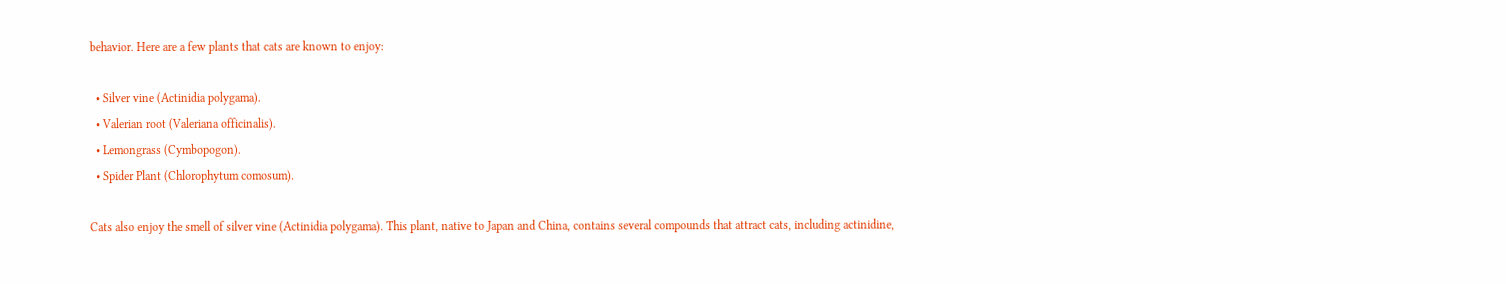behavior. Here are a few plants that cats are known to enjoy:

  • Silver vine (Actinidia polygama).
  • Valerian root (Valeriana officinalis).
  • Lemongrass (Cymbopogon).
  • Spider Plant (Chlorophytum comosum).

Cats also enjoy the smell of silver vine (Actinidia polygama). This plant, native to Japan and China, contains several compounds that attract cats, including actinidine,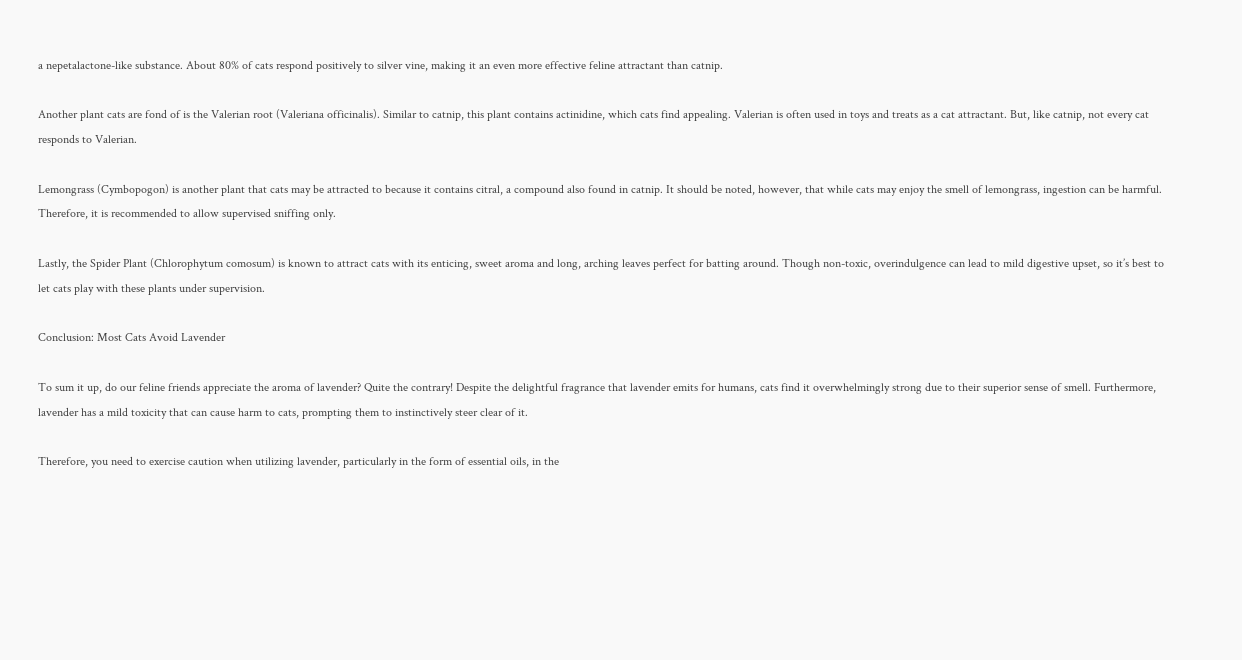a nepetalactone-like substance. About 80% of cats respond positively to silver vine, making it an even more effective feline attractant than catnip.

Another plant cats are fond of is the Valerian root (Valeriana officinalis). Similar to catnip, this plant contains actinidine, which cats find appealing. Valerian is often used in toys and treats as a cat attractant. But, like catnip, not every cat responds to Valerian.

Lemongrass (Cymbopogon) is another plant that cats may be attracted to because it contains citral, a compound also found in catnip. It should be noted, however, that while cats may enjoy the smell of lemongrass, ingestion can be harmful. Therefore, it is recommended to allow supervised sniffing only.

Lastly, the Spider Plant (Chlorophytum comosum) is known to attract cats with its enticing, sweet aroma and long, arching leaves perfect for batting around. Though non-toxic, overindulgence can lead to mild digestive upset, so it’s best to let cats play with these plants under supervision.

Conclusion: Most Cats Avoid Lavender

To sum it up, do our feline friends appreciate the aroma of lavender? Quite the contrary! Despite the delightful fragrance that lavender emits for humans, cats find it overwhelmingly strong due to their superior sense of smell. Furthermore, lavender has a mild toxicity that can cause harm to cats, prompting them to instinctively steer clear of it.

Therefore, you need to exercise caution when utilizing lavender, particularly in the form of essential oils, in the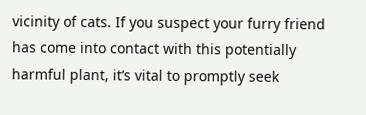vicinity of cats. If you suspect your furry friend has come into contact with this potentially harmful plant, it’s vital to promptly seek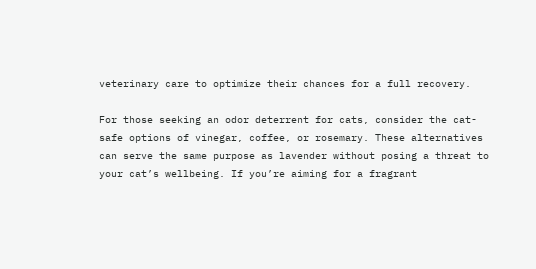veterinary care to optimize their chances for a full recovery.

For those seeking an odor deterrent for cats, consider the cat-safe options of vinegar, coffee, or rosemary. These alternatives can serve the same purpose as lavender without posing a threat to your cat’s wellbeing. If you’re aiming for a fragrant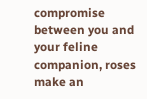compromise between you and your feline companion, roses make an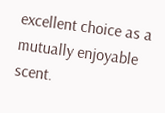excellent choice as a mutually enjoyable scent.